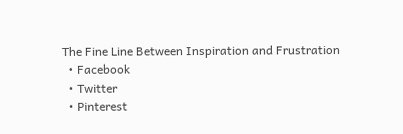The Fine Line Between Inspiration and Frustration
  • Facebook
  • Twitter
  • Pinterest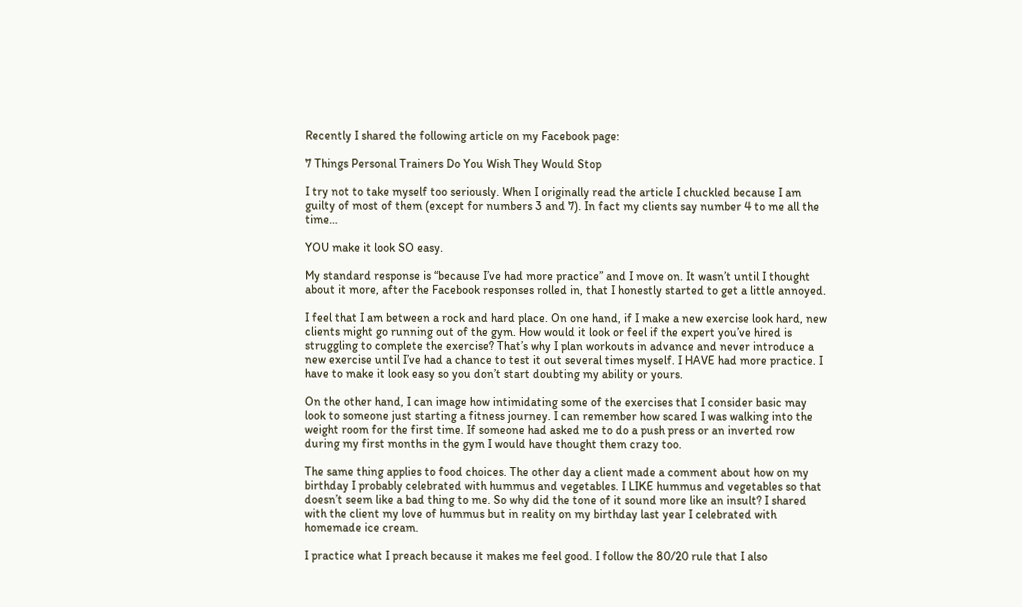Recently I shared the following article on my Facebook page:

7 Things Personal Trainers Do You Wish They Would Stop

I try not to take myself too seriously. When I originally read the article I chuckled because I am guilty of most of them (except for numbers 3 and 7). In fact my clients say number 4 to me all the time…

YOU make it look SO easy.

My standard response is “because I’ve had more practice” and I move on. It wasn’t until I thought about it more, after the Facebook responses rolled in, that I honestly started to get a little annoyed.

I feel that I am between a rock and hard place. On one hand, if I make a new exercise look hard, new clients might go running out of the gym. How would it look or feel if the expert you’ve hired is struggling to complete the exercise? That’s why I plan workouts in advance and never introduce a new exercise until I’ve had a chance to test it out several times myself. I HAVE had more practice. I have to make it look easy so you don’t start doubting my ability or yours.

On the other hand, I can image how intimidating some of the exercises that I consider basic may look to someone just starting a fitness journey. I can remember how scared I was walking into the weight room for the first time. If someone had asked me to do a push press or an inverted row during my first months in the gym I would have thought them crazy too.

The same thing applies to food choices. The other day a client made a comment about how on my birthday I probably celebrated with hummus and vegetables. I LIKE hummus and vegetables so that doesn’t seem like a bad thing to me. So why did the tone of it sound more like an insult? I shared with the client my love of hummus but in reality on my birthday last year I celebrated with homemade ice cream.

I practice what I preach because it makes me feel good. I follow the 80/20 rule that I also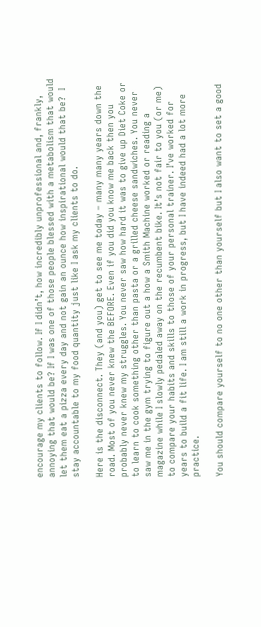encourage my clients to follow. If I didn’t, how incredibly unprofessional and, frankly, annoying that would be? If I was one of those people blessed with a metabolism that would let them eat a pizza every day and not gain an ounce how inspirational would that be?  I stay accountable to my food quantity just like I ask my clients to do.

Here is the disconnect. They (and you) get to see me today – many many years down the road. Most of you never knew the BEFORE. Even if you did you know me back then you probably never knew my struggles. You never saw how hard it was to give up Diet Coke or to learn to cook something other than pasta or a grilled cheese sandwiches. You never saw me in the gym trying to figure out a how a Smith Machine worked or reading a magazine while I slowly pedaled away on the recumbent bike. It’s not fair to you (or me) to compare your habits and skills to those of your personal trainer. I’ve worked for years to build a fit life. I am still a work in progress, but I have indeed had a lot more practice.

You should compare yourself to no one other than yourself but I also want to set a good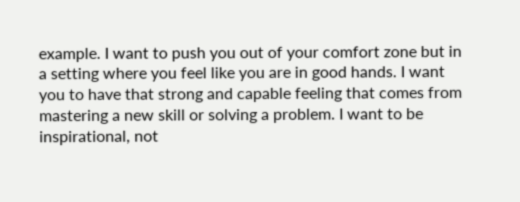example. I want to push you out of your comfort zone but in a setting where you feel like you are in good hands. I want you to have that strong and capable feeling that comes from mastering a new skill or solving a problem. I want to be inspirational, not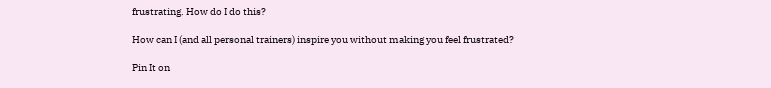frustrating. How do I do this?

How can I (and all personal trainers) inspire you without making you feel frustrated?

Pin It on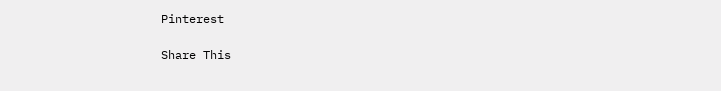Pinterest

Share This